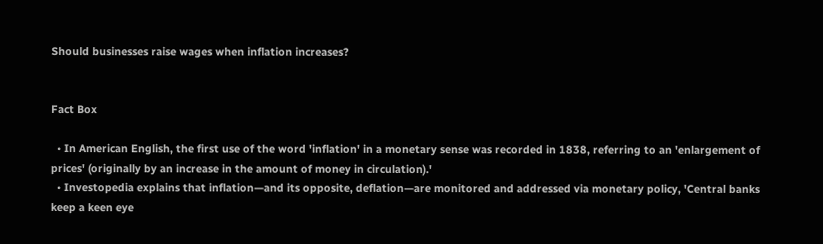Should businesses raise wages when inflation increases?


Fact Box

  • In American English, the first use of the word 'inflation' in a monetary sense was recorded in 1838, referring to an 'enlargement of prices' (originally by an increase in the amount of money in circulation).'
  • Investopedia explains that inflation—and its opposite, deflation—are monitored and addressed via monetary policy, 'Central banks keep a keen eye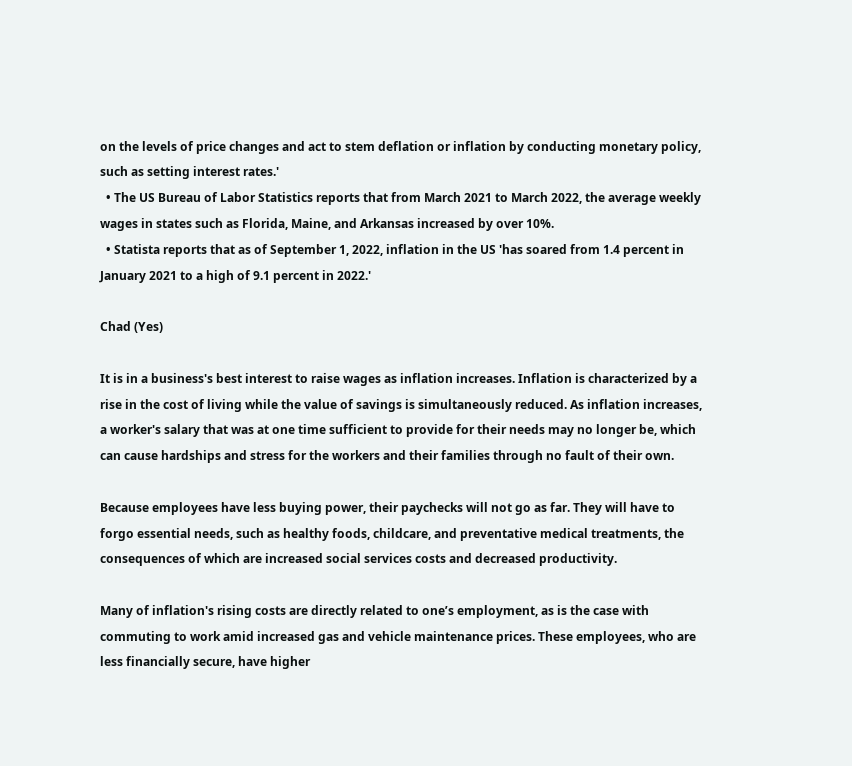on the levels of price changes and act to stem deflation or inflation by conducting monetary policy, such as setting interest rates.'
  • The US Bureau of Labor Statistics reports that from March 2021 to March 2022, the average weekly wages in states such as Florida, Maine, and Arkansas increased by over 10%.
  • Statista reports that as of September 1, 2022, inflation in the US 'has soared from 1.4 percent in January 2021 to a high of 9.1 percent in 2022.'

Chad (Yes)

It is in a business's best interest to raise wages as inflation increases. Inflation is characterized by a rise in the cost of living while the value of savings is simultaneously reduced. As inflation increases, a worker's salary that was at one time sufficient to provide for their needs may no longer be, which can cause hardships and stress for the workers and their families through no fault of their own.

Because employees have less buying power, their paychecks will not go as far. They will have to forgo essential needs, such as healthy foods, childcare, and preventative medical treatments, the consequences of which are increased social services costs and decreased productivity.

Many of inflation's rising costs are directly related to one’s employment, as is the case with commuting to work amid increased gas and vehicle maintenance prices. These employees, who are less financially secure, have higher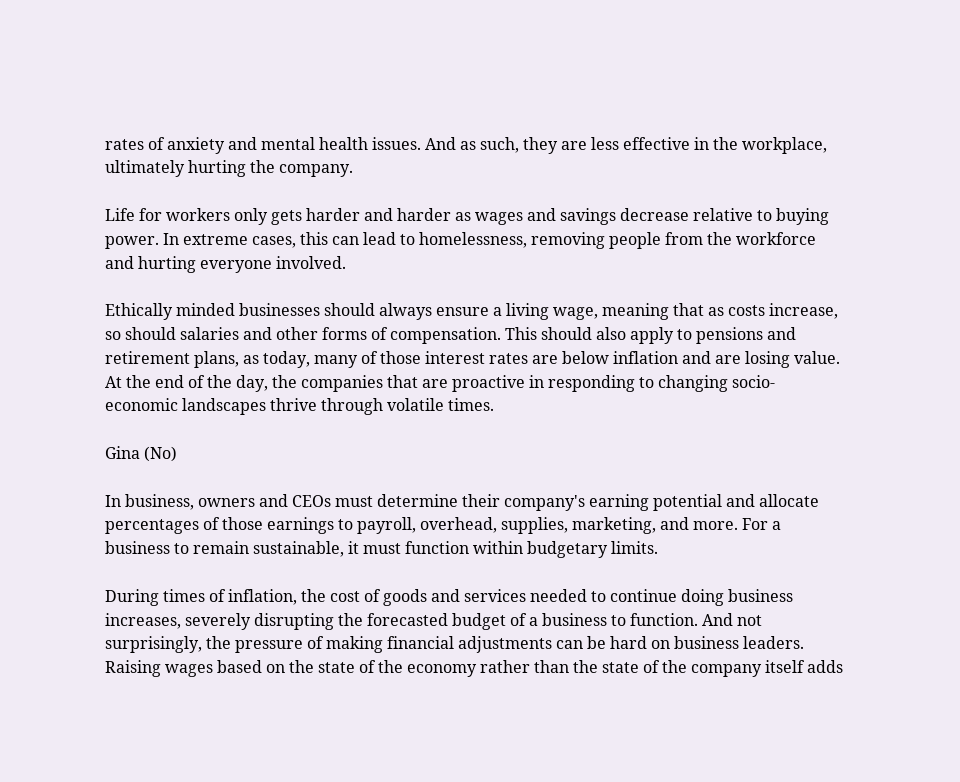rates of anxiety and mental health issues. And as such, they are less effective in the workplace, ultimately hurting the company.

Life for workers only gets harder and harder as wages and savings decrease relative to buying power. In extreme cases, this can lead to homelessness, removing people from the workforce and hurting everyone involved.

Ethically minded businesses should always ensure a living wage, meaning that as costs increase, so should salaries and other forms of compensation. This should also apply to pensions and retirement plans, as today, many of those interest rates are below inflation and are losing value. At the end of the day, the companies that are proactive in responding to changing socio-economic landscapes thrive through volatile times.

Gina (No)

In business, owners and CEOs must determine their company's earning potential and allocate percentages of those earnings to payroll, overhead, supplies, marketing, and more. For a business to remain sustainable, it must function within budgetary limits.

During times of inflation, the cost of goods and services needed to continue doing business increases, severely disrupting the forecasted budget of a business to function. And not surprisingly, the pressure of making financial adjustments can be hard on business leaders. Raising wages based on the state of the economy rather than the state of the company itself adds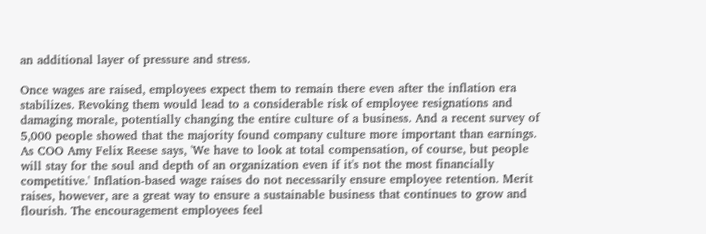an additional layer of pressure and stress.

Once wages are raised, employees expect them to remain there even after the inflation era stabilizes. Revoking them would lead to a considerable risk of employee resignations and damaging morale, potentially changing the entire culture of a business. And a recent survey of 5,000 people showed that the majority found company culture more important than earnings. As COO Amy Felix Reese says, 'We have to look at total compensation, of course, but people will stay for the soul and depth of an organization even if it's not the most financially competitive.' Inflation-based wage raises do not necessarily ensure employee retention. Merit raises, however, are a great way to ensure a sustainable business that continues to grow and flourish. The encouragement employees feel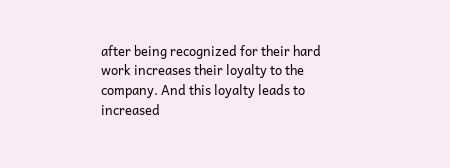after being recognized for their hard work increases their loyalty to the company. And this loyalty leads to increased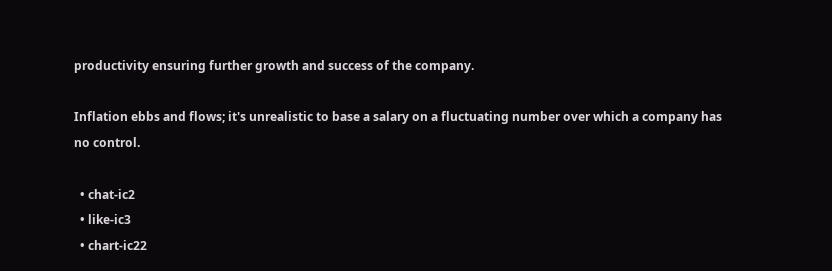productivity ensuring further growth and success of the company.

Inflation ebbs and flows; it's unrealistic to base a salary on a fluctuating number over which a company has no control.

  • chat-ic2
  • like-ic3
  • chart-ic22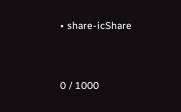• share-icShare


0 / 1000